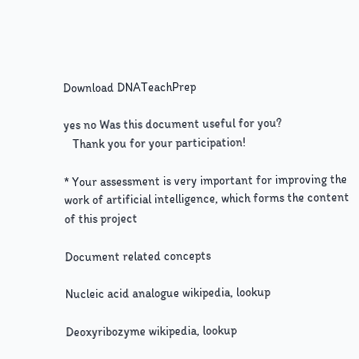Download DNATeachPrep

yes no Was this document useful for you?
   Thank you for your participation!

* Your assessment is very important for improving the work of artificial intelligence, which forms the content of this project

Document related concepts

Nucleic acid analogue wikipedia, lookup

Deoxyribozyme wikipedia, lookup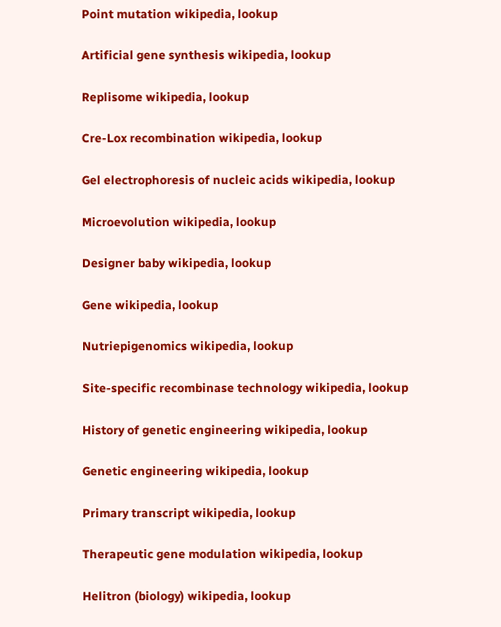Point mutation wikipedia, lookup

Artificial gene synthesis wikipedia, lookup

Replisome wikipedia, lookup

Cre-Lox recombination wikipedia, lookup

Gel electrophoresis of nucleic acids wikipedia, lookup

Microevolution wikipedia, lookup

Designer baby wikipedia, lookup

Gene wikipedia, lookup

Nutriepigenomics wikipedia, lookup

Site-specific recombinase technology wikipedia, lookup

History of genetic engineering wikipedia, lookup

Genetic engineering wikipedia, lookup

Primary transcript wikipedia, lookup

Therapeutic gene modulation wikipedia, lookup

Helitron (biology) wikipedia, lookup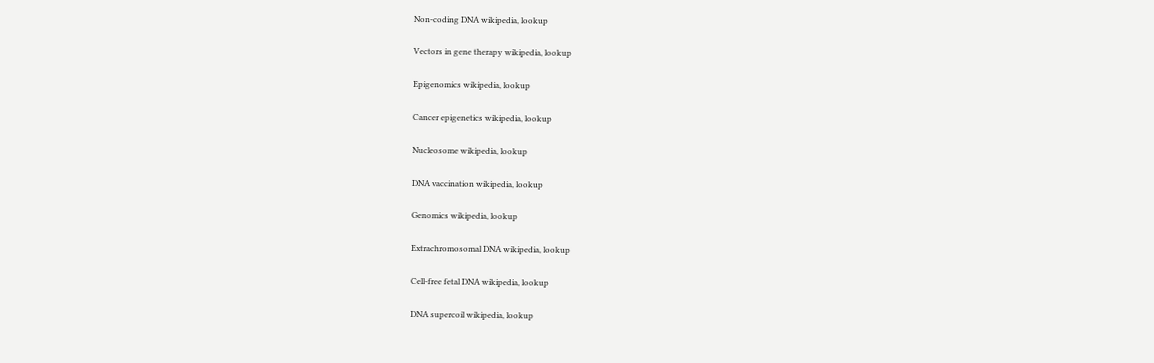Non-coding DNA wikipedia, lookup

Vectors in gene therapy wikipedia, lookup

Epigenomics wikipedia, lookup

Cancer epigenetics wikipedia, lookup

Nucleosome wikipedia, lookup

DNA vaccination wikipedia, lookup

Genomics wikipedia, lookup

Extrachromosomal DNA wikipedia, lookup

Cell-free fetal DNA wikipedia, lookup

DNA supercoil wikipedia, lookup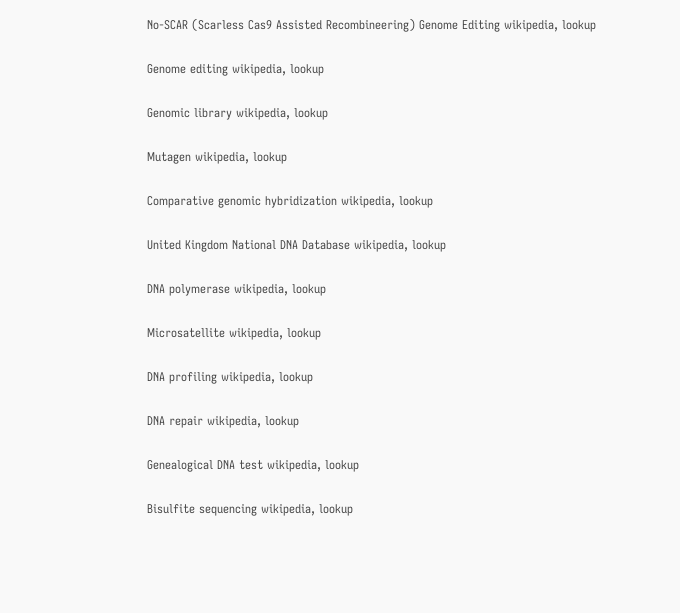No-SCAR (Scarless Cas9 Assisted Recombineering) Genome Editing wikipedia, lookup

Genome editing wikipedia, lookup

Genomic library wikipedia, lookup

Mutagen wikipedia, lookup

Comparative genomic hybridization wikipedia, lookup

United Kingdom National DNA Database wikipedia, lookup

DNA polymerase wikipedia, lookup

Microsatellite wikipedia, lookup

DNA profiling wikipedia, lookup

DNA repair wikipedia, lookup

Genealogical DNA test wikipedia, lookup

Bisulfite sequencing wikipedia, lookup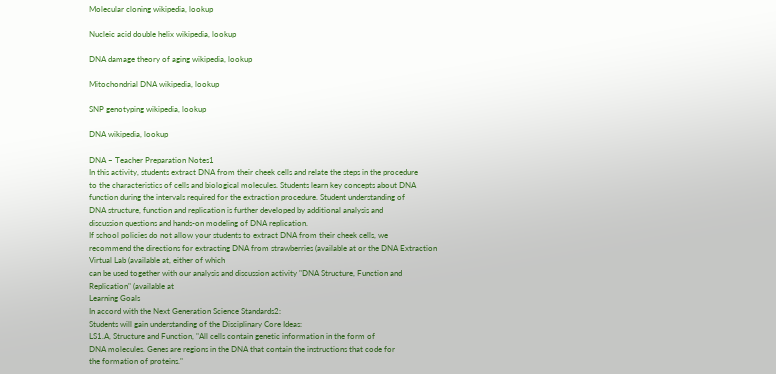Molecular cloning wikipedia, lookup

Nucleic acid double helix wikipedia, lookup

DNA damage theory of aging wikipedia, lookup

Mitochondrial DNA wikipedia, lookup

SNP genotyping wikipedia, lookup

DNA wikipedia, lookup

DNA – Teacher Preparation Notes1
In this activity, students extract DNA from their cheek cells and relate the steps in the procedure
to the characteristics of cells and biological molecules. Students learn key concepts about DNA
function during the intervals required for the extraction procedure. Student understanding of
DNA structure, function and replication is further developed by additional analysis and
discussion questions and hands-on modeling of DNA replication.
If school policies do not allow your students to extract DNA from their cheek cells, we
recommend the directions for extracting DNA from strawberries (available at or the DNA Extraction
Virtual Lab (available at, either of which
can be used together with our analysis and discussion activity "DNA Structure, Function and
Replication" (available at
Learning Goals
In accord with the Next Generation Science Standards2:
Students will gain understanding of the Disciplinary Core Ideas:
LS1.A, Structure and Function, "All cells contain genetic information in the form of
DNA molecules. Genes are regions in the DNA that contain the instructions that code for
the formation of proteins."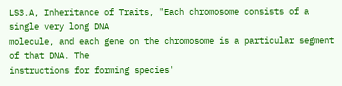LS3.A, Inheritance of Traits, "Each chromosome consists of a single very long DNA
molecule, and each gene on the chromosome is a particular segment of that DNA. The
instructions for forming species'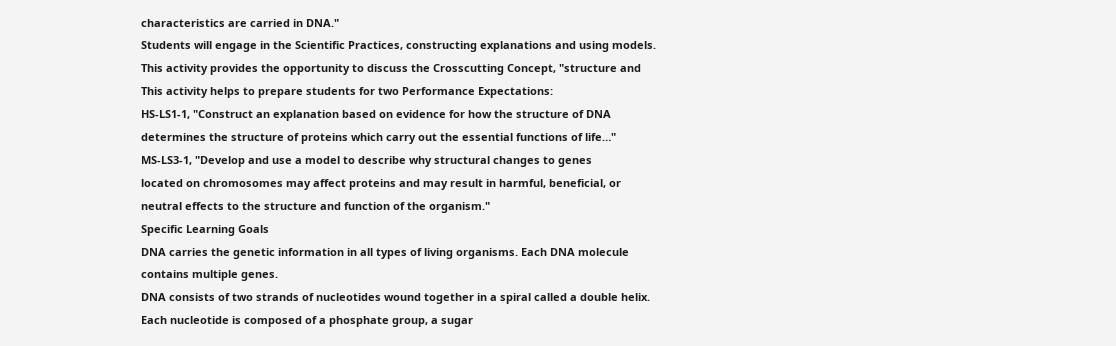characteristics are carried in DNA."
Students will engage in the Scientific Practices, constructing explanations and using models.
This activity provides the opportunity to discuss the Crosscutting Concept, "structure and
This activity helps to prepare students for two Performance Expectations:
HS-LS1-1, "Construct an explanation based on evidence for how the structure of DNA
determines the structure of proteins which carry out the essential functions of life…"
MS-LS3-1, "Develop and use a model to describe why structural changes to genes
located on chromosomes may affect proteins and may result in harmful, beneficial, or
neutral effects to the structure and function of the organism."
Specific Learning Goals
DNA carries the genetic information in all types of living organisms. Each DNA molecule
contains multiple genes.
DNA consists of two strands of nucleotides wound together in a spiral called a double helix.
Each nucleotide is composed of a phosphate group, a sugar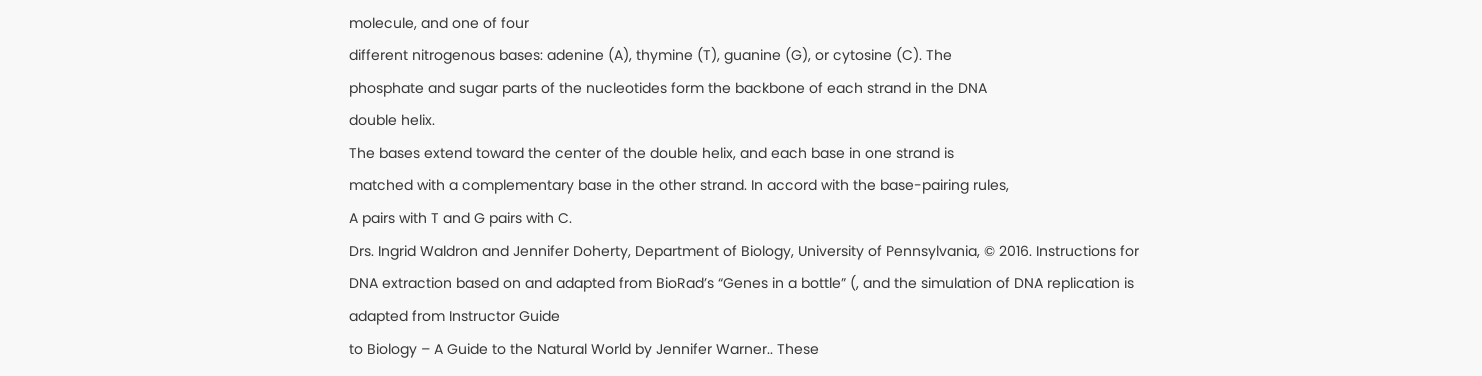molecule, and one of four
different nitrogenous bases: adenine (A), thymine (T), guanine (G), or cytosine (C). The
phosphate and sugar parts of the nucleotides form the backbone of each strand in the DNA
double helix.
The bases extend toward the center of the double helix, and each base in one strand is
matched with a complementary base in the other strand. In accord with the base-pairing rules,
A pairs with T and G pairs with C.
Drs. Ingrid Waldron and Jennifer Doherty, Department of Biology, University of Pennsylvania, © 2016. Instructions for
DNA extraction based on and adapted from BioRad’s “Genes in a bottle” (, and the simulation of DNA replication is adapted from Instructor Guide
to Biology – A Guide to the Natural World by Jennifer Warner.. These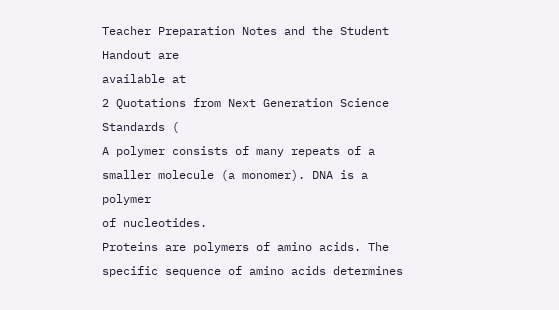Teacher Preparation Notes and the Student Handout are
available at
2 Quotations from Next Generation Science Standards (
A polymer consists of many repeats of a smaller molecule (a monomer). DNA is a polymer
of nucleotides.
Proteins are polymers of amino acids. The specific sequence of amino acids determines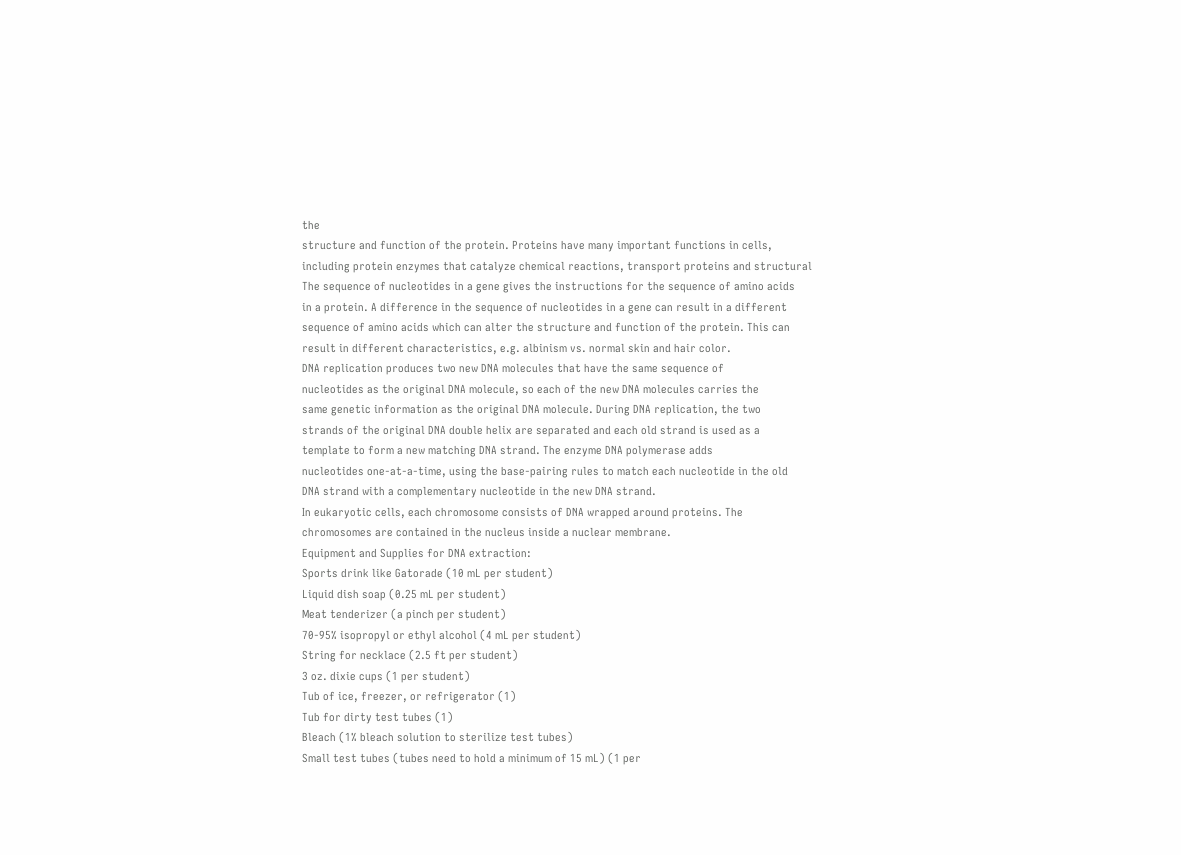the
structure and function of the protein. Proteins have many important functions in cells,
including protein enzymes that catalyze chemical reactions, transport proteins and structural
The sequence of nucleotides in a gene gives the instructions for the sequence of amino acids
in a protein. A difference in the sequence of nucleotides in a gene can result in a different
sequence of amino acids which can alter the structure and function of the protein. This can
result in different characteristics, e.g. albinism vs. normal skin and hair color.
DNA replication produces two new DNA molecules that have the same sequence of
nucleotides as the original DNA molecule, so each of the new DNA molecules carries the
same genetic information as the original DNA molecule. During DNA replication, the two
strands of the original DNA double helix are separated and each old strand is used as a
template to form a new matching DNA strand. The enzyme DNA polymerase adds
nucleotides one-at-a-time, using the base-pairing rules to match each nucleotide in the old
DNA strand with a complementary nucleotide in the new DNA strand.
In eukaryotic cells, each chromosome consists of DNA wrapped around proteins. The
chromosomes are contained in the nucleus inside a nuclear membrane.
Equipment and Supplies for DNA extraction:
Sports drink like Gatorade (10 mL per student)
Liquid dish soap (0.25 mL per student)
Meat tenderizer (a pinch per student)
70-95% isopropyl or ethyl alcohol (4 mL per student)
String for necklace (2.5 ft per student)
3 oz. dixie cups (1 per student)
Tub of ice, freezer, or refrigerator (1)
Tub for dirty test tubes (1)
Bleach (1% bleach solution to sterilize test tubes)
Small test tubes (tubes need to hold a minimum of 15 mL) (1 per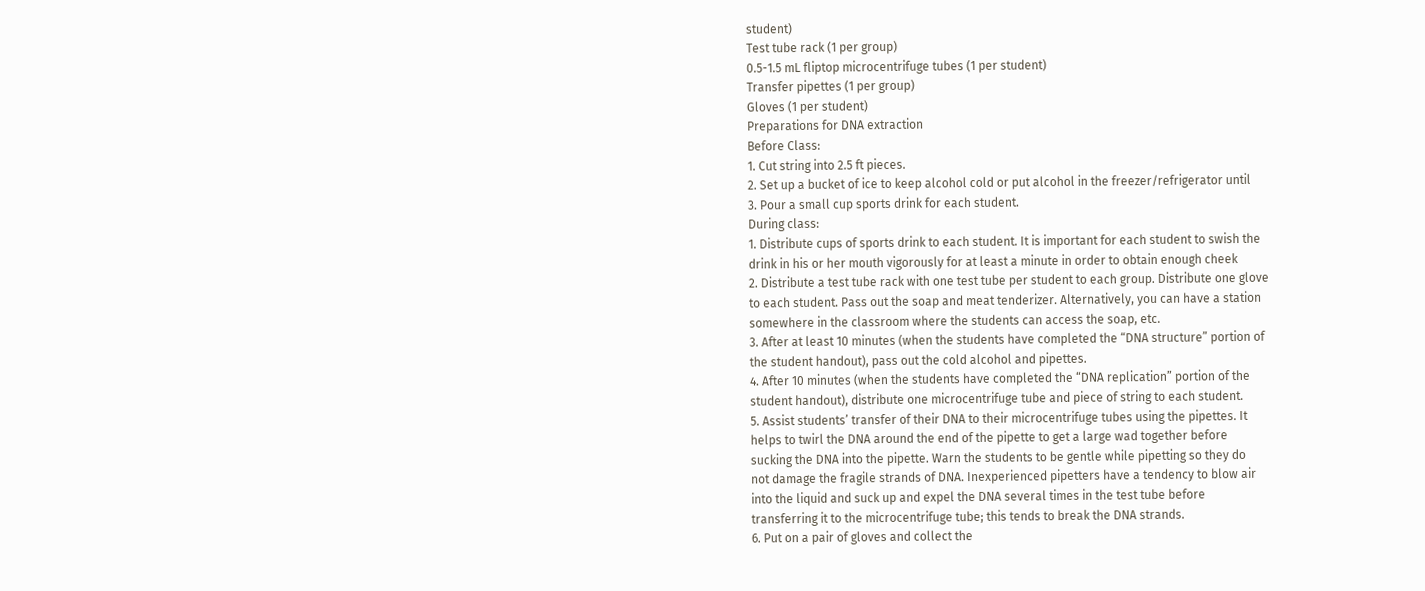student)
Test tube rack (1 per group)
0.5-1.5 mL fliptop microcentrifuge tubes (1 per student)
Transfer pipettes (1 per group)
Gloves (1 per student)
Preparations for DNA extraction
Before Class:
1. Cut string into 2.5 ft pieces.
2. Set up a bucket of ice to keep alcohol cold or put alcohol in the freezer/refrigerator until
3. Pour a small cup sports drink for each student.
During class:
1. Distribute cups of sports drink to each student. It is important for each student to swish the
drink in his or her mouth vigorously for at least a minute in order to obtain enough cheek
2. Distribute a test tube rack with one test tube per student to each group. Distribute one glove
to each student. Pass out the soap and meat tenderizer. Alternatively, you can have a station
somewhere in the classroom where the students can access the soap, etc.
3. After at least 10 minutes (when the students have completed the “DNA structure” portion of
the student handout), pass out the cold alcohol and pipettes.
4. After 10 minutes (when the students have completed the “DNA replication” portion of the
student handout), distribute one microcentrifuge tube and piece of string to each student.
5. Assist students’ transfer of their DNA to their microcentrifuge tubes using the pipettes. It
helps to twirl the DNA around the end of the pipette to get a large wad together before
sucking the DNA into the pipette. Warn the students to be gentle while pipetting so they do
not damage the fragile strands of DNA. Inexperienced pipetters have a tendency to blow air
into the liquid and suck up and expel the DNA several times in the test tube before
transferring it to the microcentrifuge tube; this tends to break the DNA strands.
6. Put on a pair of gloves and collect the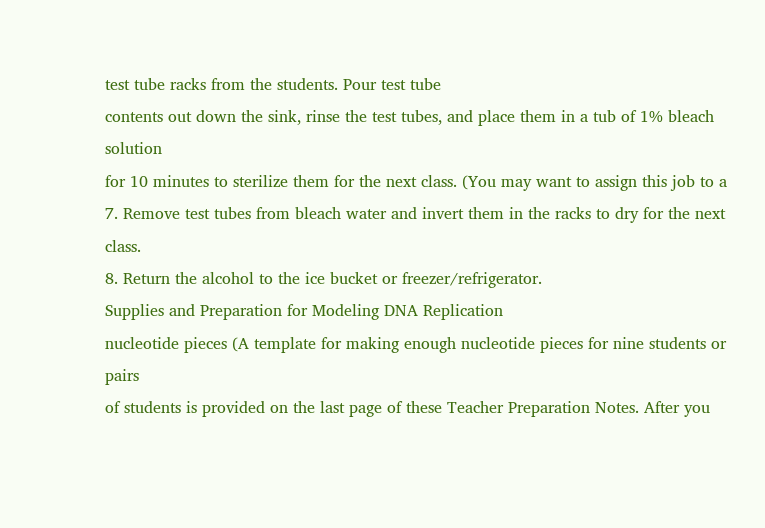test tube racks from the students. Pour test tube
contents out down the sink, rinse the test tubes, and place them in a tub of 1% bleach solution
for 10 minutes to sterilize them for the next class. (You may want to assign this job to a
7. Remove test tubes from bleach water and invert them in the racks to dry for the next class.
8. Return the alcohol to the ice bucket or freezer/refrigerator.
Supplies and Preparation for Modeling DNA Replication
nucleotide pieces (A template for making enough nucleotide pieces for nine students or pairs
of students is provided on the last page of these Teacher Preparation Notes. After you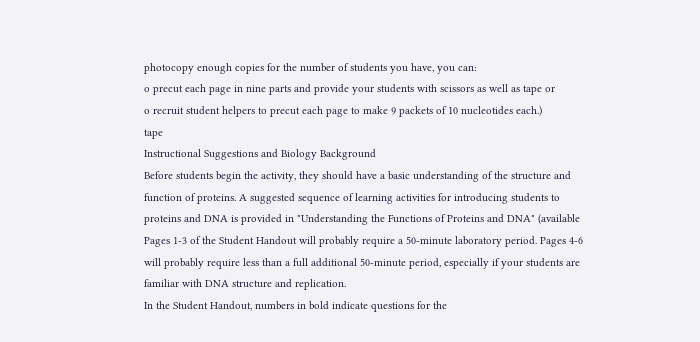photocopy enough copies for the number of students you have, you can:
o precut each page in nine parts and provide your students with scissors as well as tape or
o recruit student helpers to precut each page to make 9 packets of 10 nucleotides each.)
tape
Instructional Suggestions and Biology Background
Before students begin the activity, they should have a basic understanding of the structure and
function of proteins. A suggested sequence of learning activities for introducing students to
proteins and DNA is provided in "Understanding the Functions of Proteins and DNA" (available
Pages 1-3 of the Student Handout will probably require a 50-minute laboratory period. Pages 4-6
will probably require less than a full additional 50-minute period, especially if your students are
familiar with DNA structure and replication.
In the Student Handout, numbers in bold indicate questions for the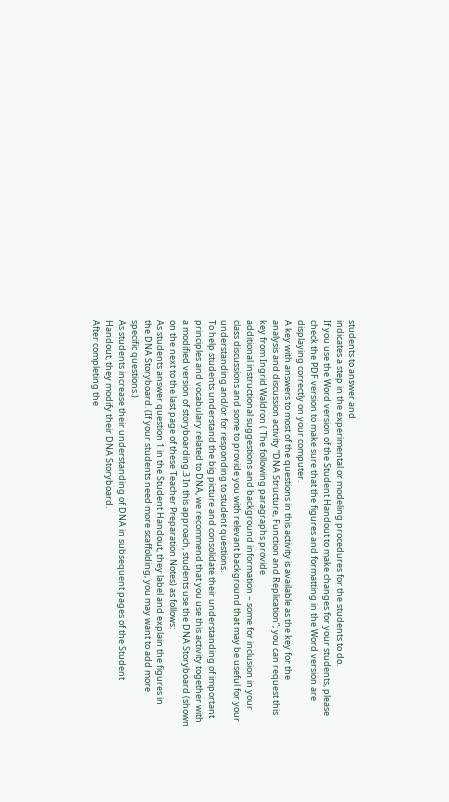students to answer and
indicates a step in the experimental or modeling procedures for the students to do.
If you use the Word version of the Student Handout to make changes for your students, please
check the PDF version to make sure that the figures and formatting in the Word version are
displaying correctly on your computer.
A key with answers to most of the questions in this activity is available as the key for the
analysis and discussion activity “DNA Structure, Function and Replication”; you can request this
key from Ingrid Waldron ( The following paragraphs provide
additional instructional suggestions and background information – some for inclusion in your
class discussions and some to provide you with relevant background that may be useful for your
understanding and/or for responding to student questions.
To help students understand the big picture and consolidate their understanding of important
principles and vocabulary related to DNA, we recommend that you use this activity together with
a modified version of storyboarding.3 In this approach, students use the DNA Storyboard (shown
on the next to the last page of these Teacher Preparation Notes) as follows:
As students answer question 1 in the Student Handout, they label and explain the figures in
the DNA Storyboard. (If your students need more scaffolding, you may want to add more
specific questions.)
As students increase their understanding of DNA in subsequent pages of the Student
Handout, they modify their DNA Storyboard.
After completing the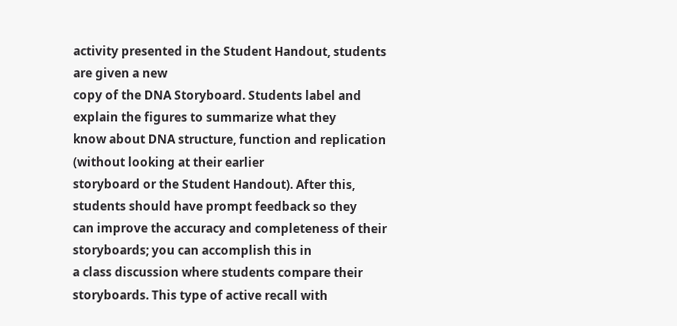activity presented in the Student Handout, students are given a new
copy of the DNA Storyboard. Students label and explain the figures to summarize what they
know about DNA structure, function and replication (without looking at their earlier
storyboard or the Student Handout). After this, students should have prompt feedback so they
can improve the accuracy and completeness of their storyboards; you can accomplish this in
a class discussion where students compare their storyboards. This type of active recall with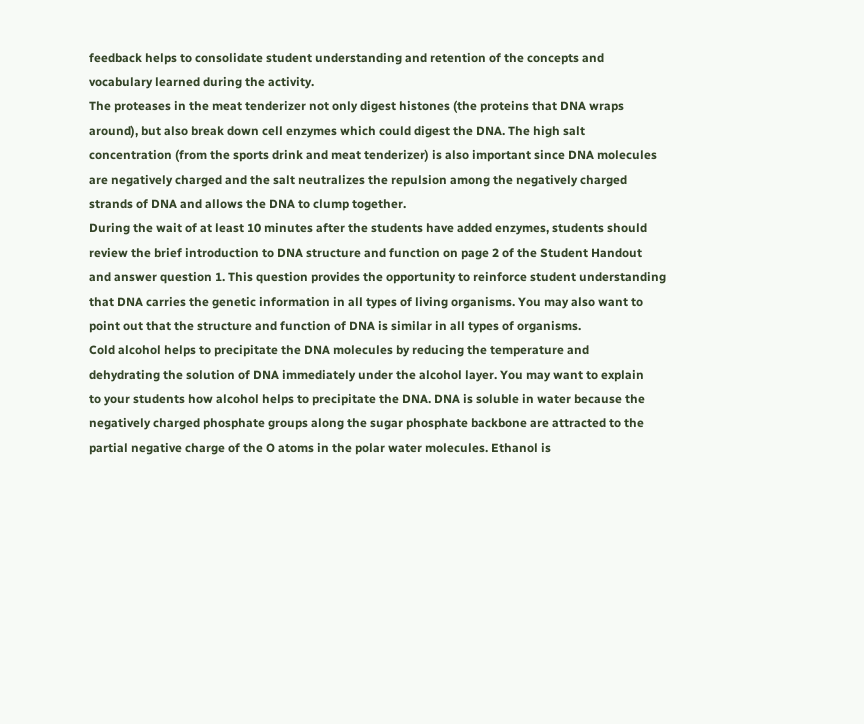feedback helps to consolidate student understanding and retention of the concepts and
vocabulary learned during the activity.
The proteases in the meat tenderizer not only digest histones (the proteins that DNA wraps
around), but also break down cell enzymes which could digest the DNA. The high salt
concentration (from the sports drink and meat tenderizer) is also important since DNA molecules
are negatively charged and the salt neutralizes the repulsion among the negatively charged
strands of DNA and allows the DNA to clump together.
During the wait of at least 10 minutes after the students have added enzymes, students should
review the brief introduction to DNA structure and function on page 2 of the Student Handout
and answer question 1. This question provides the opportunity to reinforce student understanding
that DNA carries the genetic information in all types of living organisms. You may also want to
point out that the structure and function of DNA is similar in all types of organisms.
Cold alcohol helps to precipitate the DNA molecules by reducing the temperature and
dehydrating the solution of DNA immediately under the alcohol layer. You may want to explain
to your students how alcohol helps to precipitate the DNA. DNA is soluble in water because the
negatively charged phosphate groups along the sugar phosphate backbone are attracted to the
partial negative charge of the O atoms in the polar water molecules. Ethanol is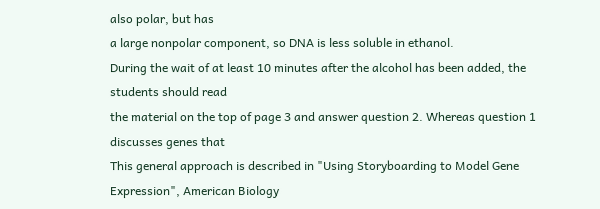also polar, but has
a large nonpolar component, so DNA is less soluble in ethanol.
During the wait of at least 10 minutes after the alcohol has been added, the students should read
the material on the top of page 3 and answer question 2. Whereas question 1 discusses genes that
This general approach is described in "Using Storyboarding to Model Gene Expression", American Biology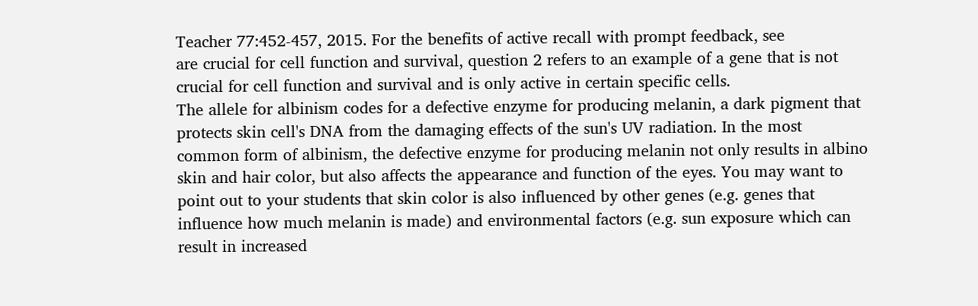Teacher 77:452-457, 2015. For the benefits of active recall with prompt feedback, see
are crucial for cell function and survival, question 2 refers to an example of a gene that is not
crucial for cell function and survival and is only active in certain specific cells.
The allele for albinism codes for a defective enzyme for producing melanin, a dark pigment that
protects skin cell's DNA from the damaging effects of the sun's UV radiation. In the most
common form of albinism, the defective enzyme for producing melanin not only results in albino
skin and hair color, but also affects the appearance and function of the eyes. You may want to
point out to your students that skin color is also influenced by other genes (e.g. genes that
influence how much melanin is made) and environmental factors (e.g. sun exposure which can
result in increased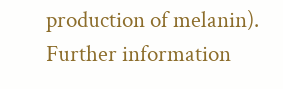production of melanin). Further information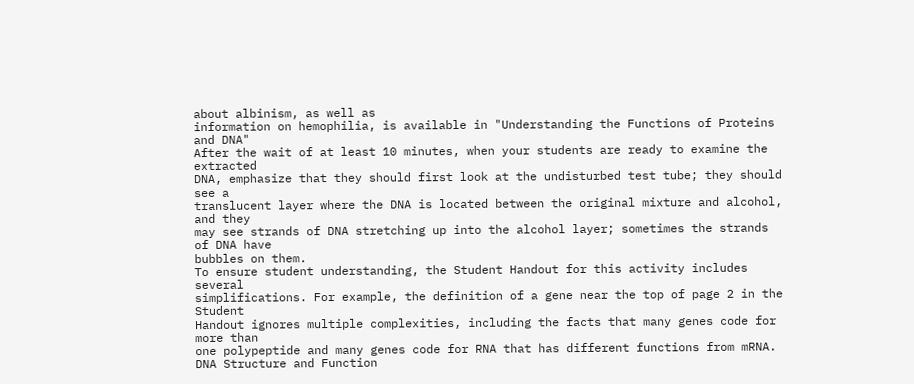about albinism, as well as
information on hemophilia, is available in "Understanding the Functions of Proteins and DNA"
After the wait of at least 10 minutes, when your students are ready to examine the extracted
DNA, emphasize that they should first look at the undisturbed test tube; they should see a
translucent layer where the DNA is located between the original mixture and alcohol, and they
may see strands of DNA stretching up into the alcohol layer; sometimes the strands of DNA have
bubbles on them.
To ensure student understanding, the Student Handout for this activity includes several
simplifications. For example, the definition of a gene near the top of page 2 in the Student
Handout ignores multiple complexities, including the facts that many genes code for more than
one polypeptide and many genes code for RNA that has different functions from mRNA.
DNA Structure and Function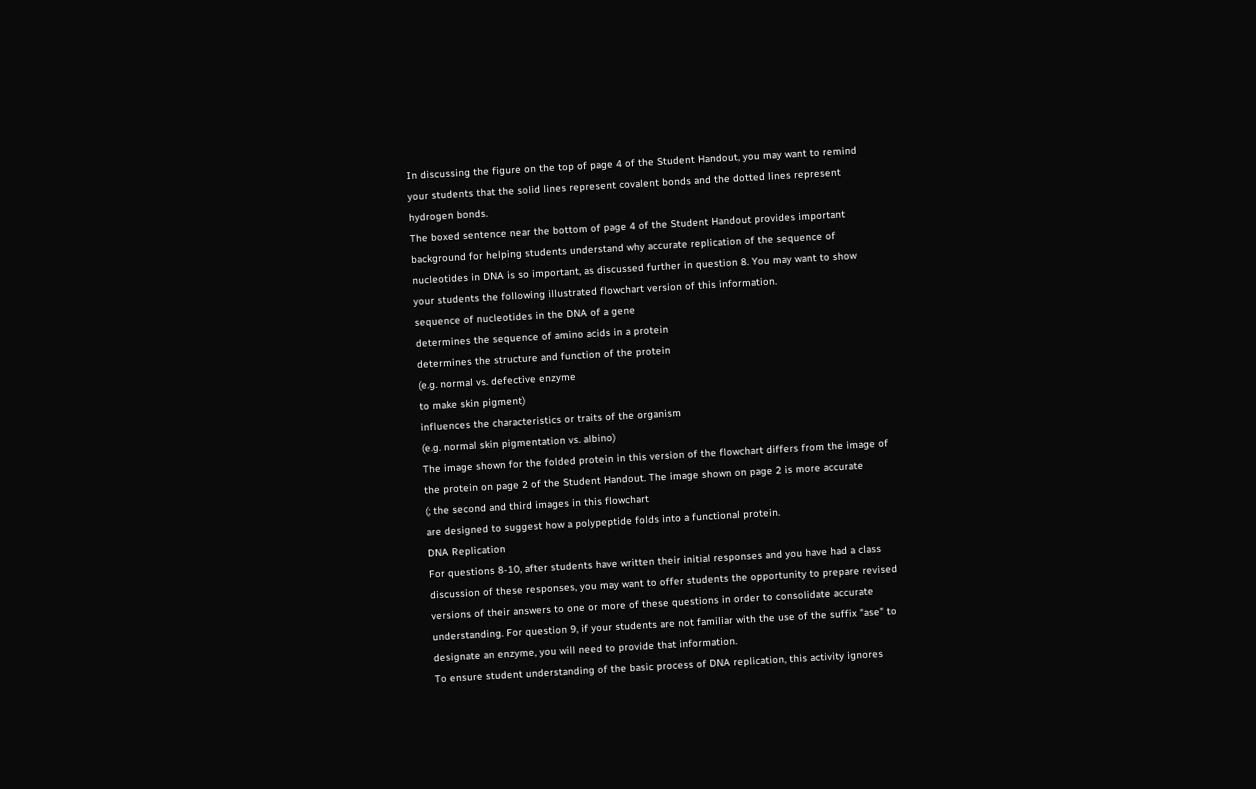In discussing the figure on the top of page 4 of the Student Handout, you may want to remind
your students that the solid lines represent covalent bonds and the dotted lines represent
hydrogen bonds.
The boxed sentence near the bottom of page 4 of the Student Handout provides important
background for helping students understand why accurate replication of the sequence of
nucleotides in DNA is so important, as discussed further in question 8. You may want to show
your students the following illustrated flowchart version of this information.
sequence of nucleotides in the DNA of a gene
determines the sequence of amino acids in a protein
determines the structure and function of the protein
(e.g. normal vs. defective enzyme
to make skin pigment)
influences the characteristics or traits of the organism
(e.g. normal skin pigmentation vs. albino)
The image shown for the folded protein in this version of the flowchart differs from the image of
the protein on page 2 of the Student Handout. The image shown on page 2 is more accurate
(; the second and third images in this flowchart
are designed to suggest how a polypeptide folds into a functional protein.
DNA Replication
For questions 8-10, after students have written their initial responses and you have had a class
discussion of these responses, you may want to offer students the opportunity to prepare revised
versions of their answers to one or more of these questions in order to consolidate accurate
understanding. For question 9, if your students are not familiar with the use of the suffix "ase" to
designate an enzyme, you will need to provide that information.
To ensure student understanding of the basic process of DNA replication, this activity ignores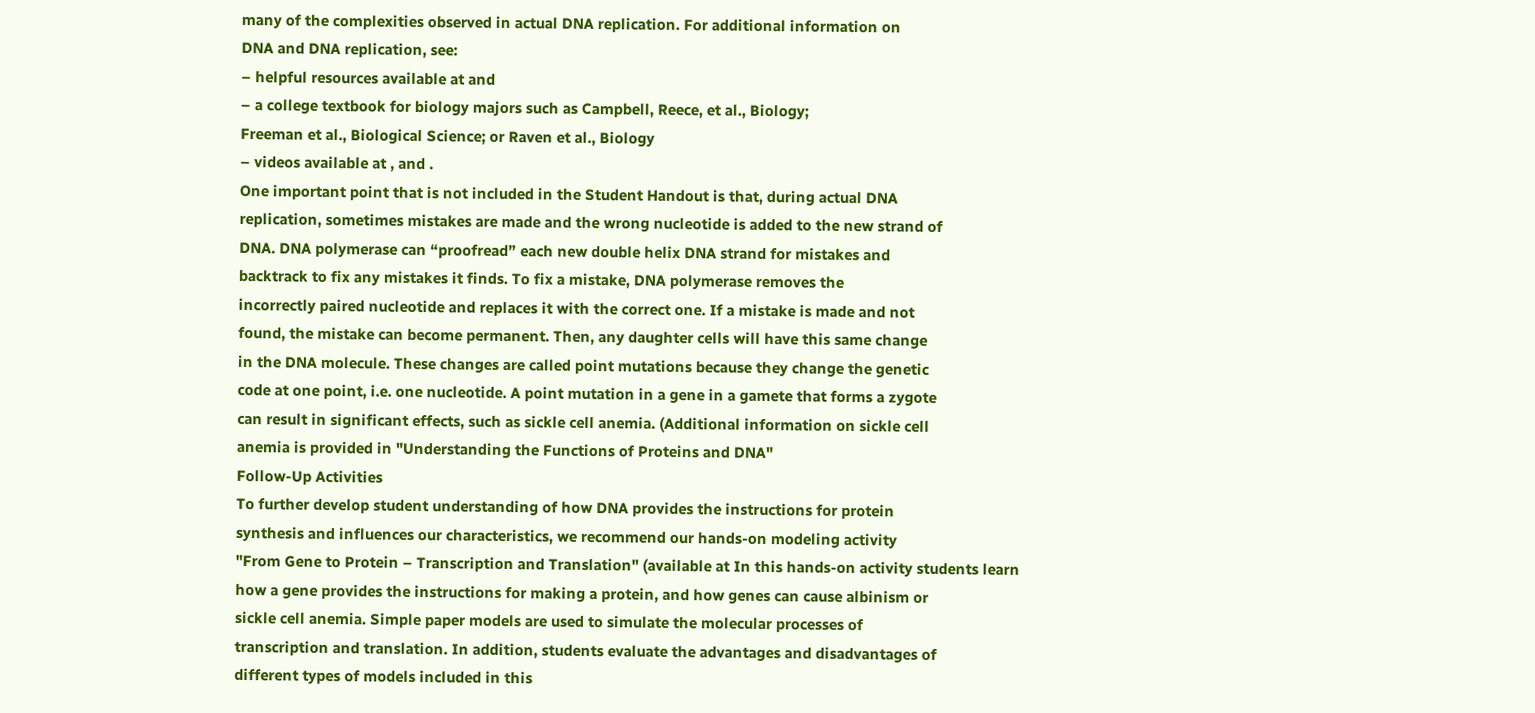many of the complexities observed in actual DNA replication. For additional information on
DNA and DNA replication, see:
– helpful resources available at and
– a college textbook for biology majors such as Campbell, Reece, et al., Biology;
Freeman et al., Biological Science; or Raven et al., Biology
– videos available at , and .
One important point that is not included in the Student Handout is that, during actual DNA
replication, sometimes mistakes are made and the wrong nucleotide is added to the new strand of
DNA. DNA polymerase can “proofread” each new double helix DNA strand for mistakes and
backtrack to fix any mistakes it finds. To fix a mistake, DNA polymerase removes the
incorrectly paired nucleotide and replaces it with the correct one. If a mistake is made and not
found, the mistake can become permanent. Then, any daughter cells will have this same change
in the DNA molecule. These changes are called point mutations because they change the genetic
code at one point, i.e. one nucleotide. A point mutation in a gene in a gamete that forms a zygote
can result in significant effects, such as sickle cell anemia. (Additional information on sickle cell
anemia is provided in "Understanding the Functions of Proteins and DNA"
Follow-Up Activities
To further develop student understanding of how DNA provides the instructions for protein
synthesis and influences our characteristics, we recommend our hands-on modeling activity
"From Gene to Protein – Transcription and Translation" (available at In this hands-on activity students learn
how a gene provides the instructions for making a protein, and how genes can cause albinism or
sickle cell anemia. Simple paper models are used to simulate the molecular processes of
transcription and translation. In addition, students evaluate the advantages and disadvantages of
different types of models included in this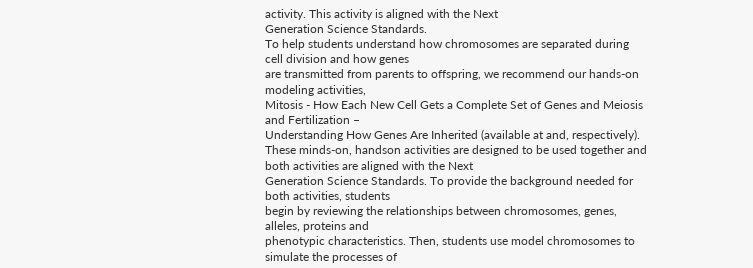activity. This activity is aligned with the Next
Generation Science Standards.
To help students understand how chromosomes are separated during cell division and how genes
are transmitted from parents to offspring, we recommend our hands-on modeling activities,
Mitosis - How Each New Cell Gets a Complete Set of Genes and Meiosis and Fertilization –
Understanding How Genes Are Inherited (available at and, respectively). These minds-on, handson activities are designed to be used together and both activities are aligned with the Next
Generation Science Standards. To provide the background needed for both activities, students
begin by reviewing the relationships between chromosomes, genes, alleles, proteins and
phenotypic characteristics. Then, students use model chromosomes to simulate the processes of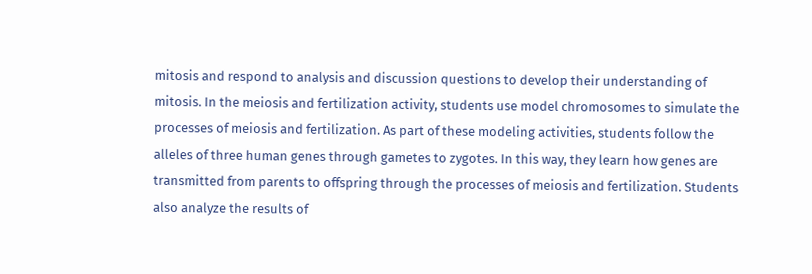mitosis and respond to analysis and discussion questions to develop their understanding of
mitosis. In the meiosis and fertilization activity, students use model chromosomes to simulate the
processes of meiosis and fertilization. As part of these modeling activities, students follow the
alleles of three human genes through gametes to zygotes. In this way, they learn how genes are
transmitted from parents to offspring through the processes of meiosis and fertilization. Students
also analyze the results of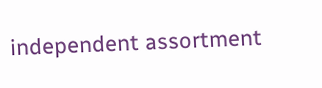independent assortment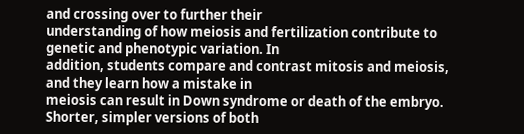and crossing over to further their
understanding of how meiosis and fertilization contribute to genetic and phenotypic variation. In
addition, students compare and contrast mitosis and meiosis, and they learn how a mistake in
meiosis can result in Down syndrome or death of the embryo. Shorter, simpler versions of both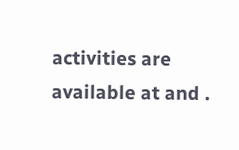activities are available at and .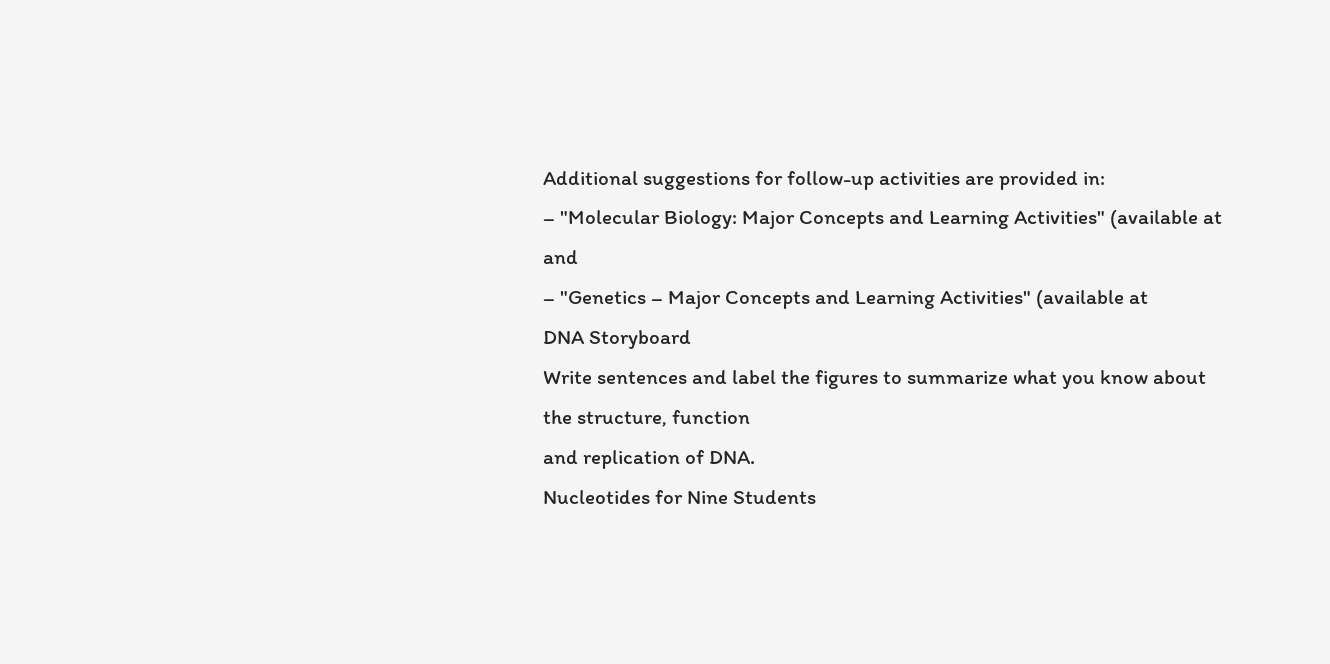Additional suggestions for follow-up activities are provided in:
– "Molecular Biology: Major Concepts and Learning Activities" (available at and
– "Genetics – Major Concepts and Learning Activities" (available at
DNA Storyboard
Write sentences and label the figures to summarize what you know about the structure, function
and replication of DNA.
Nucleotides for Nine Students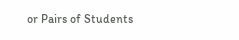or Pairs of Students